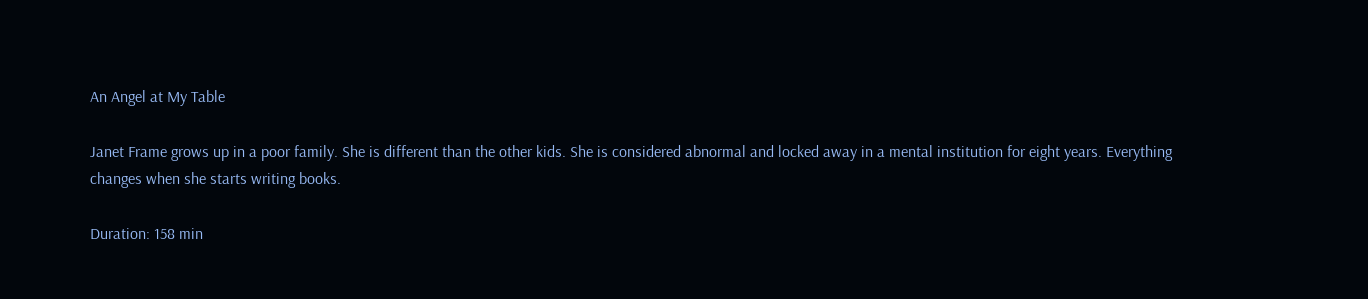An Angel at My Table

Janet Frame grows up in a poor family. She is different than the other kids. She is considered abnormal and locked away in a mental institution for eight years. Everything changes when she starts writing books.

Duration: 158 min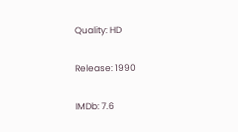Quality: HD

Release: 1990

IMDb: 7.6